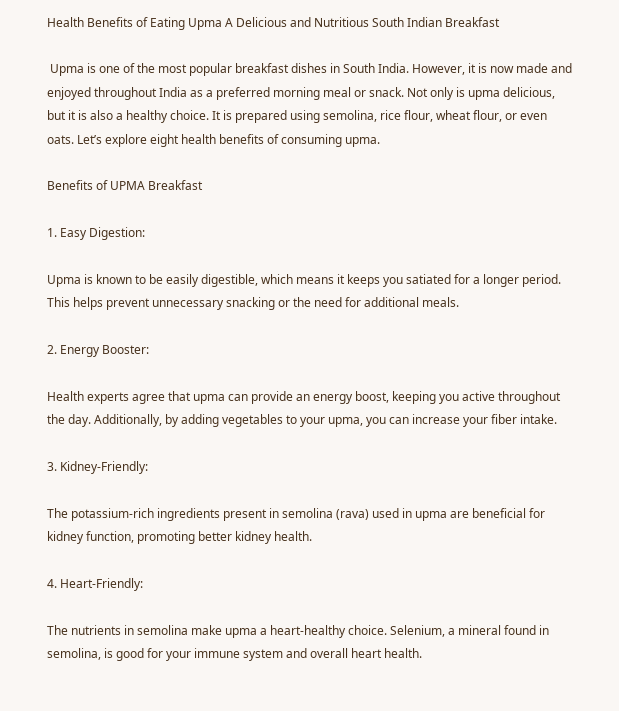Health Benefits of Eating Upma A Delicious and Nutritious South Indian Breakfast

 Upma is one of the most popular breakfast dishes in South India. However, it is now made and enjoyed throughout India as a preferred morning meal or snack. Not only is upma delicious, but it is also a healthy choice. It is prepared using semolina, rice flour, wheat flour, or even oats. Let’s explore eight health benefits of consuming upma.

Benefits of UPMA Breakfast

1. Easy Digestion:

Upma is known to be easily digestible, which means it keeps you satiated for a longer period. This helps prevent unnecessary snacking or the need for additional meals.

2. Energy Booster:

Health experts agree that upma can provide an energy boost, keeping you active throughout the day. Additionally, by adding vegetables to your upma, you can increase your fiber intake.

3. Kidney-Friendly:

The potassium-rich ingredients present in semolina (rava) used in upma are beneficial for kidney function, promoting better kidney health.

4. Heart-Friendly:

The nutrients in semolina make upma a heart-healthy choice. Selenium, a mineral found in semolina, is good for your immune system and overall heart health.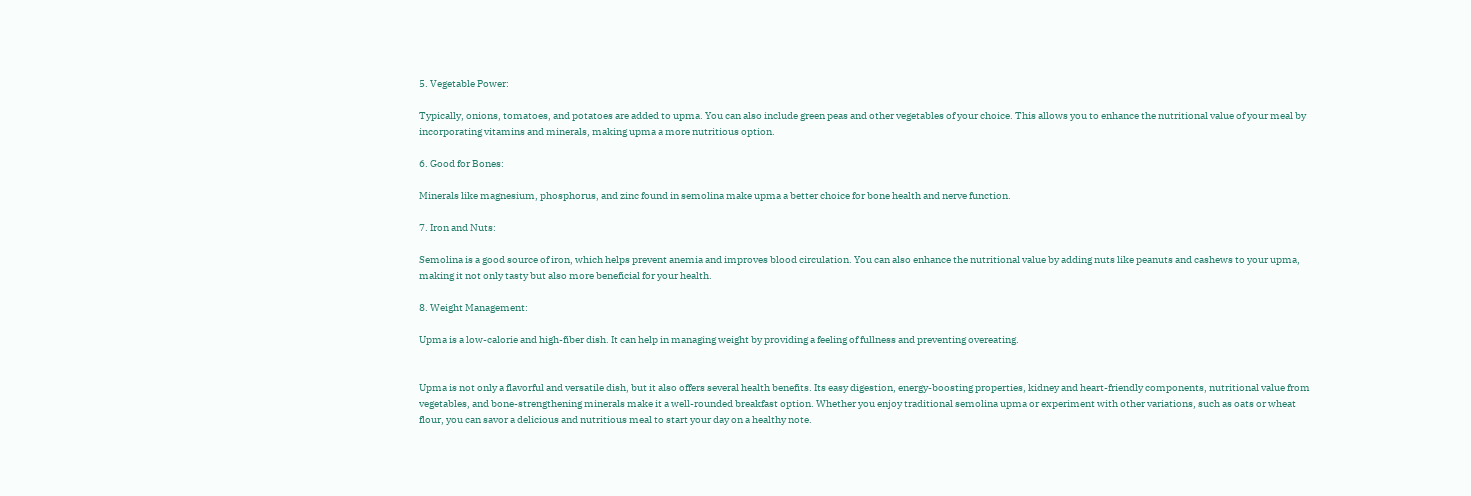5. Vegetable Power:

Typically, onions, tomatoes, and potatoes are added to upma. You can also include green peas and other vegetables of your choice. This allows you to enhance the nutritional value of your meal by incorporating vitamins and minerals, making upma a more nutritious option.

6. Good for Bones:

Minerals like magnesium, phosphorus, and zinc found in semolina make upma a better choice for bone health and nerve function.

7. Iron and Nuts:

Semolina is a good source of iron, which helps prevent anemia and improves blood circulation. You can also enhance the nutritional value by adding nuts like peanuts and cashews to your upma, making it not only tasty but also more beneficial for your health.

8. Weight Management:

Upma is a low-calorie and high-fiber dish. It can help in managing weight by providing a feeling of fullness and preventing overeating.


Upma is not only a flavorful and versatile dish, but it also offers several health benefits. Its easy digestion, energy-boosting properties, kidney and heart-friendly components, nutritional value from vegetables, and bone-strengthening minerals make it a well-rounded breakfast option. Whether you enjoy traditional semolina upma or experiment with other variations, such as oats or wheat flour, you can savor a delicious and nutritious meal to start your day on a healthy note.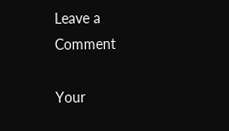Leave a Comment

Your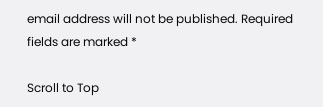email address will not be published. Required fields are marked *

Scroll to Top